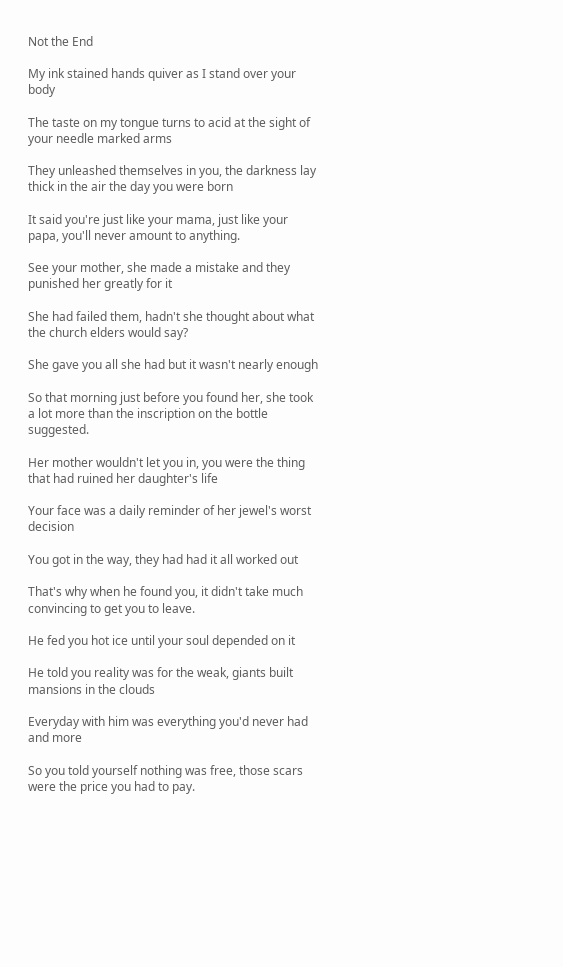Not the End

My ink stained hands quiver as I stand over your body

The taste on my tongue turns to acid at the sight of your needle marked arms

They unleashed themselves in you, the darkness lay thick in the air the day you were born

It said you're just like your mama, just like your papa, you'll never amount to anything.

See your mother, she made a mistake and they punished her greatly for it

She had failed them, hadn't she thought about what the church elders would say?

She gave you all she had but it wasn't nearly enough

So that morning just before you found her, she took a lot more than the inscription on the bottle suggested.

Her mother wouldn't let you in, you were the thing that had ruined her daughter's life

Your face was a daily reminder of her jewel's worst decision

You got in the way, they had had it all worked out

That's why when he found you, it didn't take much convincing to get you to leave.

He fed you hot ice until your soul depended on it

He told you reality was for the weak, giants built mansions in the clouds

Everyday with him was everything you'd never had and more

So you told yourself nothing was free, those scars were the price you had to pay.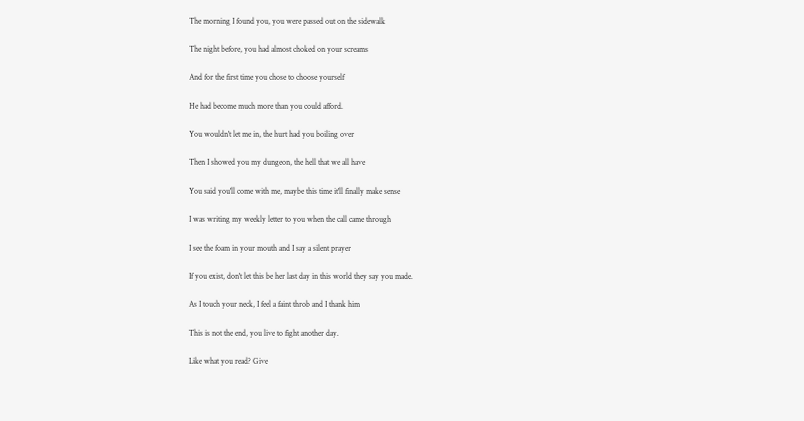The morning I found you, you were passed out on the sidewalk

The night before, you had almost choked on your screams

And for the first time you chose to choose yourself

He had become much more than you could afford.

You wouldn't let me in, the hurt had you boiling over

Then I showed you my dungeon, the hell that we all have

You said you'll come with me, maybe this time it'll finally make sense

I was writing my weekly letter to you when the call came through

I see the foam in your mouth and I say a silent prayer

If you exist, don't let this be her last day in this world they say you made.

As I touch your neck, I feel a faint throb and I thank him

This is not the end, you live to fight another day.

Like what you read? Give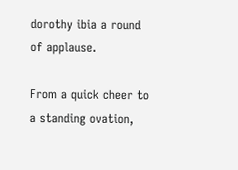dorothy ibia a round of applause.

From a quick cheer to a standing ovation,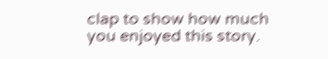clap to show how much you enjoyed this story.